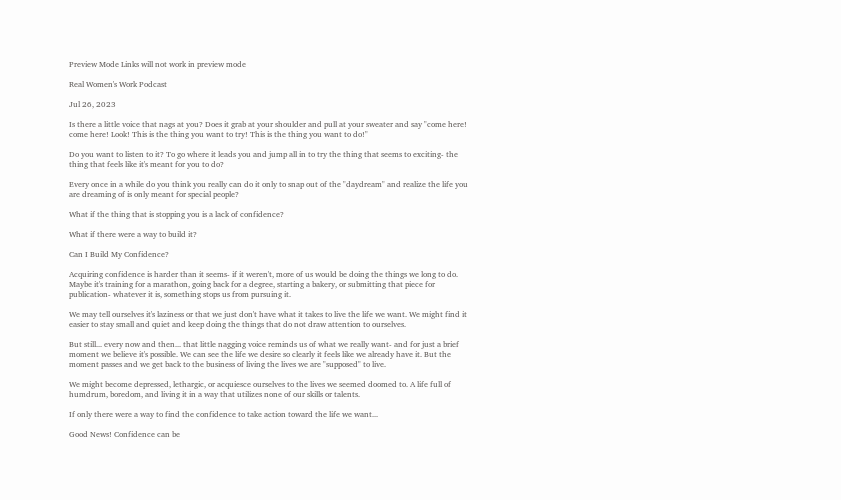Preview Mode Links will not work in preview mode

Real Women's Work Podcast

Jul 26, 2023

Is there a little voice that nags at you? Does it grab at your shoulder and pull at your sweater and say "come here! come here! Look! This is the thing you want to try! This is the thing you want to do!"

Do you want to listen to it? To go where it leads you and jump all in to try the thing that seems to exciting- the thing that feels like it's meant for you to do?

Every once in a while do you think you really can do it only to snap out of the "daydream" and realize the life you are dreaming of is only meant for special people?

What if the thing that is stopping you is a lack of confidence?

What if there were a way to build it?

Can I Build My Confidence?

Acquiring confidence is harder than it seems- if it weren't, more of us would be doing the things we long to do. Maybe it's training for a marathon, going back for a degree, starting a bakery, or submitting that piece for publication- whatever it is, something stops us from pursuing it.

We may tell ourselves it's laziness or that we just don't have what it takes to live the life we want. We might find it easier to stay small and quiet and keep doing the things that do not draw attention to ourselves.

But still... every now and then... that little nagging voice reminds us of what we really want- and for just a brief moment we believe it's possible. We can see the life we desire so clearly it feels like we already have it. But the moment passes and we get back to the business of living the lives we are "supposed" to live.

We might become depressed, lethargic, or acquiesce ourselves to the lives we seemed doomed to. A life full of humdrum, boredom, and living it in a way that utilizes none of our skills or talents.

If only there were a way to find the confidence to take action toward the life we want...

Good News! Confidence can be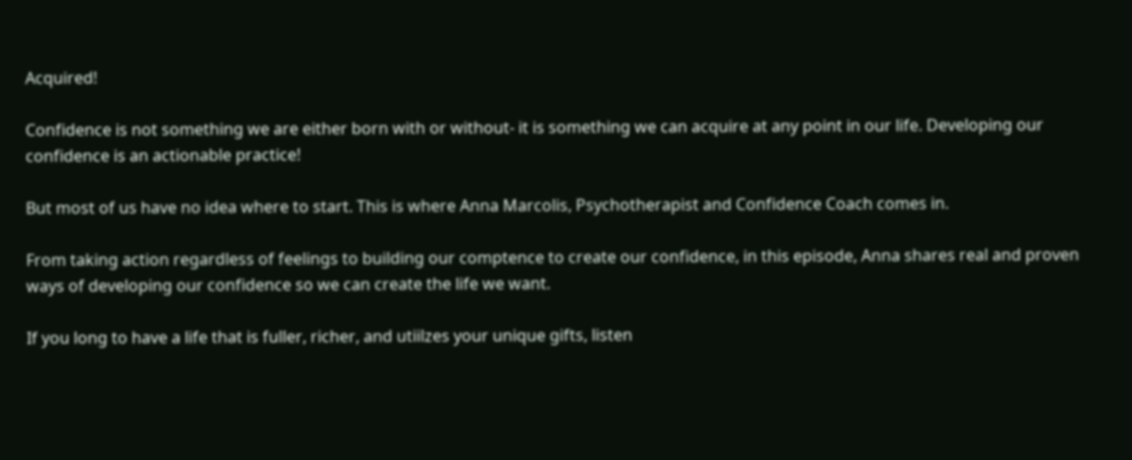Acquired!

Confidence is not something we are either born with or without- it is something we can acquire at any point in our life. Developing our confidence is an actionable practice!

But most of us have no idea where to start. This is where Anna Marcolis, Psychotherapist and Confidence Coach comes in.

From taking action regardless of feelings to building our comptence to create our confidence, in this episode, Anna shares real and proven ways of developing our confidence so we can create the life we want.

If you long to have a life that is fuller, richer, and utiilzes your unique gifts, listen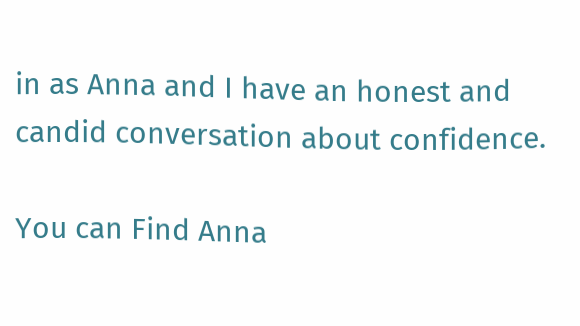in as Anna and I have an honest and candid conversation about confidence.

You can Find Anna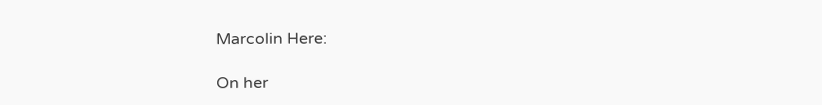Marcolin Here:

On her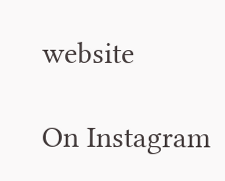website

On Instagram